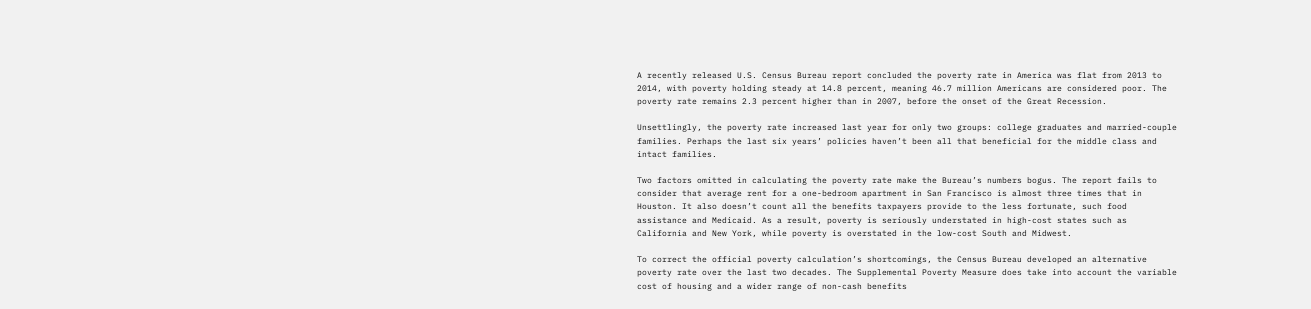A recently released U.S. Census Bureau report concluded the poverty rate in America was flat from 2013 to 2014, with poverty holding steady at 14.8 percent, meaning 46.7 million Americans are considered poor. The poverty rate remains 2.3 percent higher than in 2007, before the onset of the Great Recession.

Unsettlingly, the poverty rate increased last year for only two groups: college graduates and married-couple families. Perhaps the last six years’ policies haven’t been all that beneficial for the middle class and intact families.

Two factors omitted in calculating the poverty rate make the Bureau’s numbers bogus. The report fails to consider that average rent for a one-bedroom apartment in San Francisco is almost three times that in Houston. It also doesn’t count all the benefits taxpayers provide to the less fortunate, such food assistance and Medicaid. As a result, poverty is seriously understated in high-cost states such as California and New York, while poverty is overstated in the low-cost South and Midwest.

To correct the official poverty calculation’s shortcomings, the Census Bureau developed an alternative poverty rate over the last two decades. The Supplemental Poverty Measure does take into account the variable cost of housing and a wider range of non-cash benefits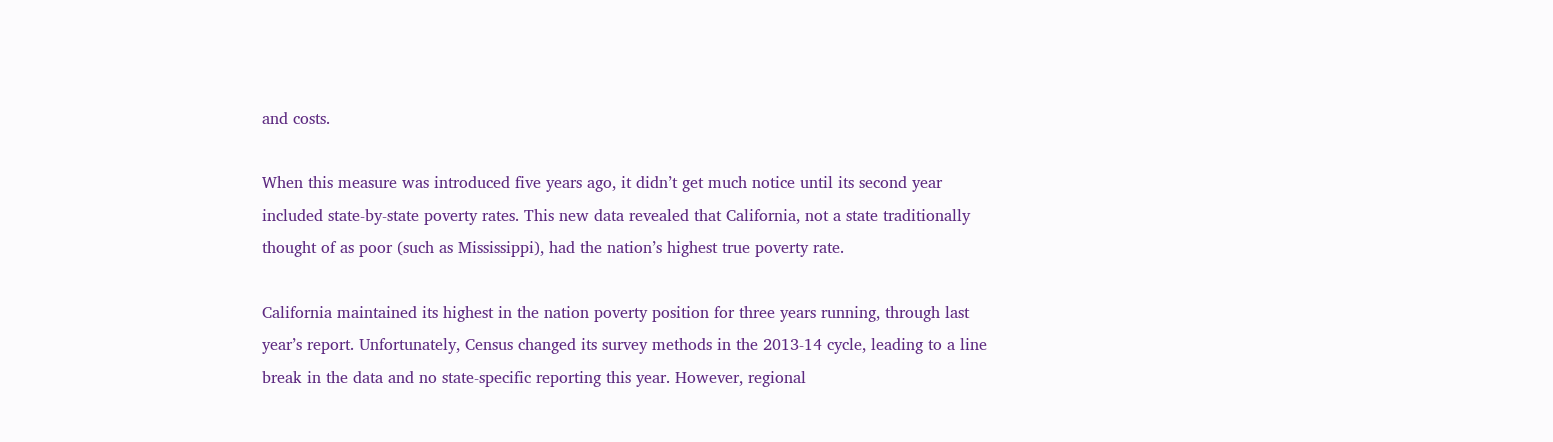and costs.

When this measure was introduced five years ago, it didn’t get much notice until its second year included state-by-state poverty rates. This new data revealed that California, not a state traditionally thought of as poor (such as Mississippi), had the nation’s highest true poverty rate.

California maintained its highest in the nation poverty position for three years running, through last year’s report. Unfortunately, Census changed its survey methods in the 2013-14 cycle, leading to a line break in the data and no state-specific reporting this year. However, regional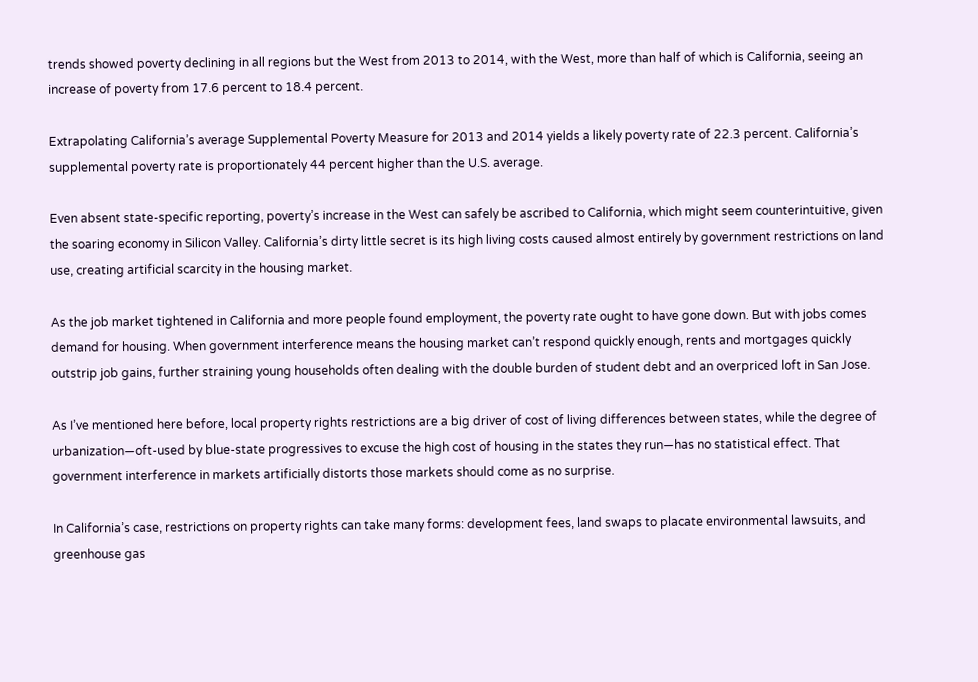trends showed poverty declining in all regions but the West from 2013 to 2014, with the West, more than half of which is California, seeing an increase of poverty from 17.6 percent to 18.4 percent.

Extrapolating California’s average Supplemental Poverty Measure for 2013 and 2014 yields a likely poverty rate of 22.3 percent. California’s supplemental poverty rate is proportionately 44 percent higher than the U.S. average.

Even absent state-specific reporting, poverty’s increase in the West can safely be ascribed to California, which might seem counterintuitive, given the soaring economy in Silicon Valley. California’s dirty little secret is its high living costs caused almost entirely by government restrictions on land use, creating artificial scarcity in the housing market.

As the job market tightened in California and more people found employment, the poverty rate ought to have gone down. But with jobs comes demand for housing. When government interference means the housing market can’t respond quickly enough, rents and mortgages quickly outstrip job gains, further straining young households often dealing with the double burden of student debt and an overpriced loft in San Jose.

As I’ve mentioned here before, local property rights restrictions are a big driver of cost of living differences between states, while the degree of urbanization—oft-used by blue-state progressives to excuse the high cost of housing in the states they run—has no statistical effect. That government interference in markets artificially distorts those markets should come as no surprise.

In California’s case, restrictions on property rights can take many forms: development fees, land swaps to placate environmental lawsuits, and greenhouse gas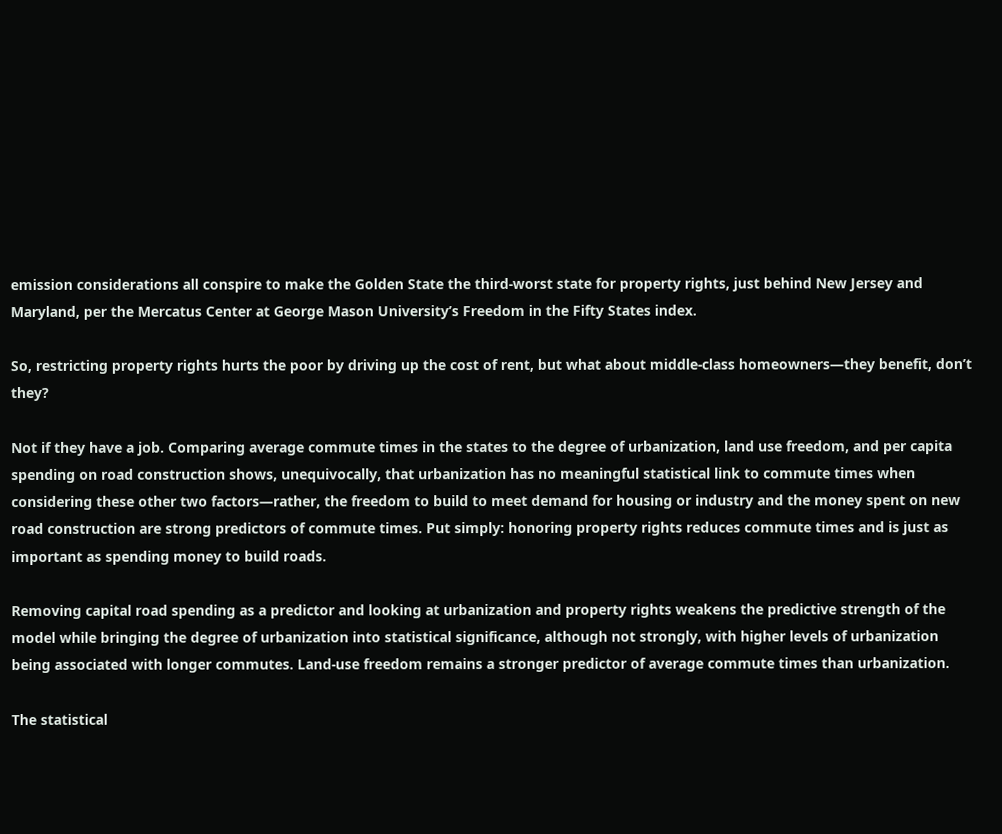emission considerations all conspire to make the Golden State the third-worst state for property rights, just behind New Jersey and Maryland, per the Mercatus Center at George Mason University’s Freedom in the Fifty States index.

So, restricting property rights hurts the poor by driving up the cost of rent, but what about middle-class homeowners—they benefit, don’t they?

Not if they have a job. Comparing average commute times in the states to the degree of urbanization, land use freedom, and per capita spending on road construction shows, unequivocally, that urbanization has no meaningful statistical link to commute times when considering these other two factors—rather, the freedom to build to meet demand for housing or industry and the money spent on new road construction are strong predictors of commute times. Put simply: honoring property rights reduces commute times and is just as important as spending money to build roads.

Removing capital road spending as a predictor and looking at urbanization and property rights weakens the predictive strength of the model while bringing the degree of urbanization into statistical significance, although not strongly, with higher levels of urbanization being associated with longer commutes. Land-use freedom remains a stronger predictor of average commute times than urbanization.

The statistical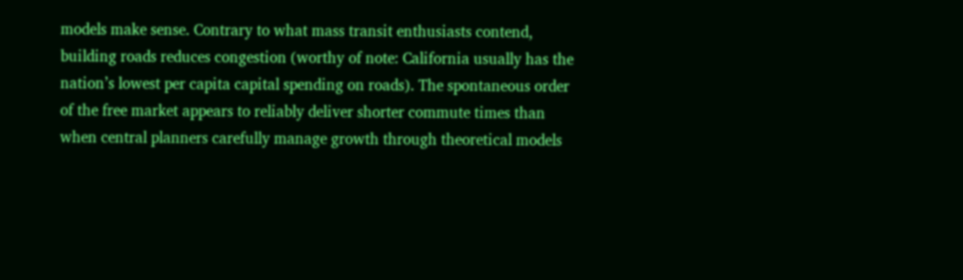models make sense. Contrary to what mass transit enthusiasts contend, building roads reduces congestion (worthy of note: California usually has the nation’s lowest per capita capital spending on roads). The spontaneous order of the free market appears to reliably deliver shorter commute times than when central planners carefully manage growth through theoretical models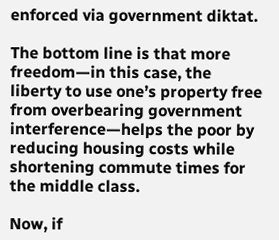enforced via government diktat.

The bottom line is that more freedom—in this case, the liberty to use one’s property free from overbearing government interference—helps the poor by reducing housing costs while shortening commute times for the middle class.

Now, if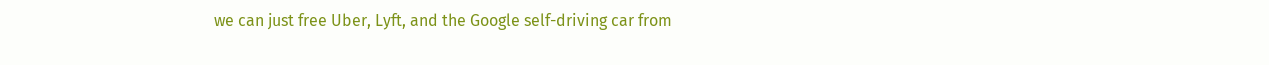we can just free Uber, Lyft, and the Google self-driving car from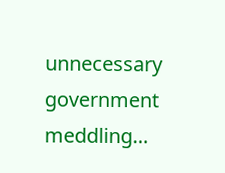unnecessary government meddling…